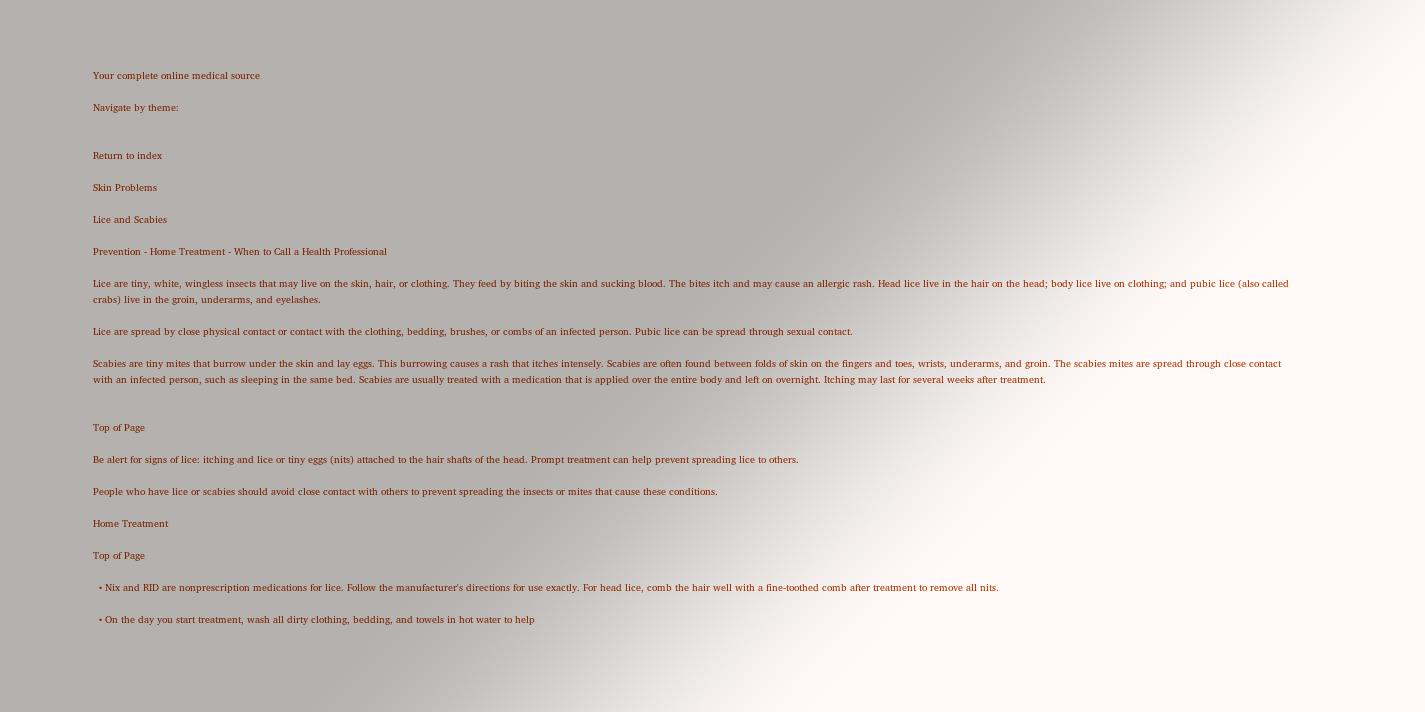Your complete online medical source

Navigate by theme:


Return to index

Skin Problems

Lice and Scabies

Prevention - Home Treatment - When to Call a Health Professional

Lice are tiny, white, wingless insects that may live on the skin, hair, or clothing. They feed by biting the skin and sucking blood. The bites itch and may cause an allergic rash. Head lice live in the hair on the head; body lice live on clothing; and pubic lice (also called crabs) live in the groin, underarms, and eyelashes.

Lice are spread by close physical contact or contact with the clothing, bedding, brushes, or combs of an infected person. Pubic lice can be spread through sexual contact.

Scabies are tiny mites that burrow under the skin and lay eggs. This burrowing causes a rash that itches intensely. Scabies are often found between folds of skin on the fingers and toes, wrists, underarms, and groin. The scabies mites are spread through close contact with an infected person, such as sleeping in the same bed. Scabies are usually treated with a medication that is applied over the entire body and left on overnight. Itching may last for several weeks after treatment.


Top of Page

Be alert for signs of lice: itching and lice or tiny eggs (nits) attached to the hair shafts of the head. Prompt treatment can help prevent spreading lice to others.

People who have lice or scabies should avoid close contact with others to prevent spreading the insects or mites that cause these conditions.

Home Treatment

Top of Page

  • Nix and RID are nonprescription medications for lice. Follow the manufacturer's directions for use exactly. For head lice, comb the hair well with a fine-toothed comb after treatment to remove all nits.

  • On the day you start treatment, wash all dirty clothing, bedding, and towels in hot water to help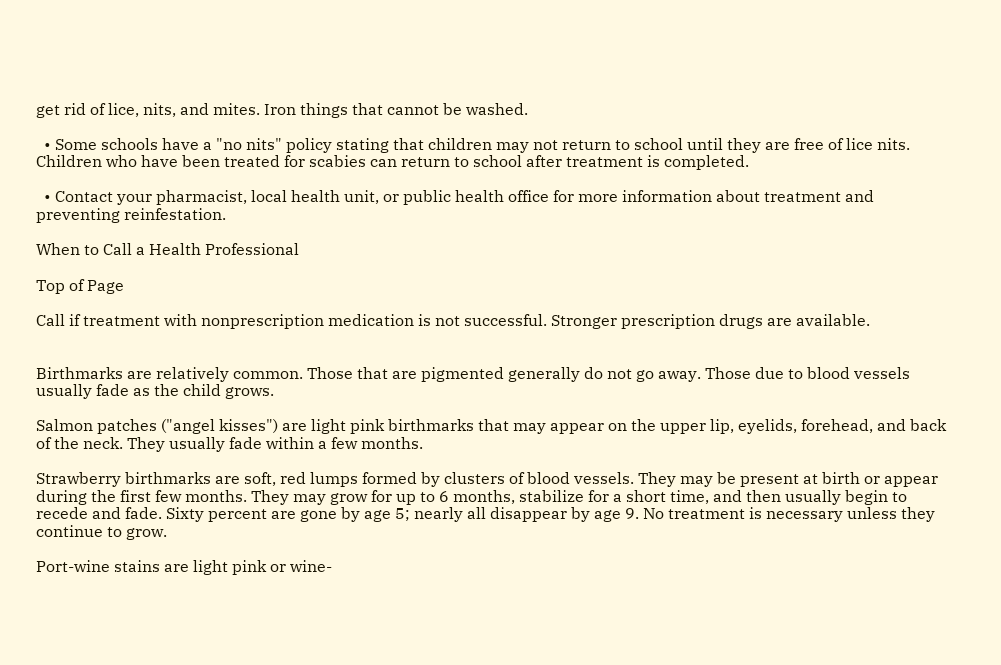get rid of lice, nits, and mites. Iron things that cannot be washed.

  • Some schools have a "no nits" policy stating that children may not return to school until they are free of lice nits. Children who have been treated for scabies can return to school after treatment is completed.

  • Contact your pharmacist, local health unit, or public health office for more information about treatment and preventing reinfestation.

When to Call a Health Professional

Top of Page

Call if treatment with nonprescription medication is not successful. Stronger prescription drugs are available.


Birthmarks are relatively common. Those that are pigmented generally do not go away. Those due to blood vessels usually fade as the child grows.

Salmon patches ("angel kisses") are light pink birthmarks that may appear on the upper lip, eyelids, forehead, and back of the neck. They usually fade within a few months.

Strawberry birthmarks are soft, red lumps formed by clusters of blood vessels. They may be present at birth or appear during the first few months. They may grow for up to 6 months, stabilize for a short time, and then usually begin to recede and fade. Sixty percent are gone by age 5; nearly all disappear by age 9. No treatment is necessary unless they continue to grow.

Port-wine stains are light pink or wine-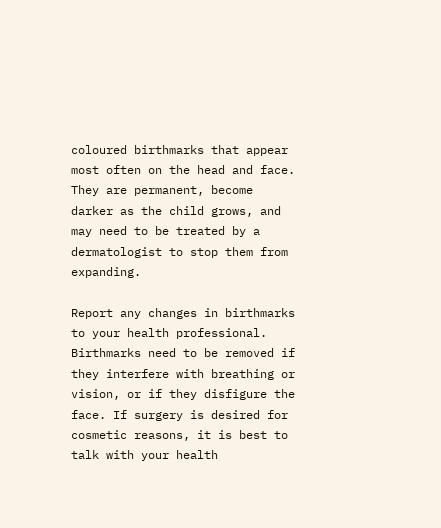coloured birthmarks that appear most often on the head and face. They are permanent, become darker as the child grows, and may need to be treated by a dermatologist to stop them from expanding.

Report any changes in birthmarks to your health professional. Birthmarks need to be removed if they interfere with breathing or vision, or if they disfigure the face. If surgery is desired for cosmetic reasons, it is best to talk with your health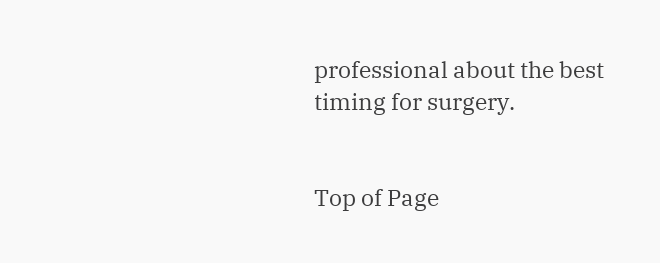professional about the best timing for surgery.


Top of Page